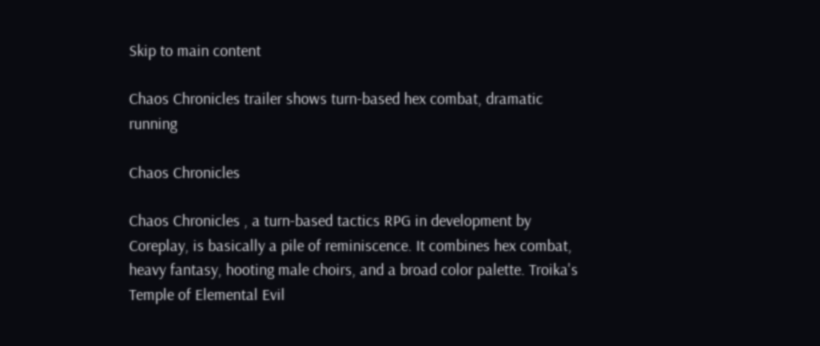Skip to main content

Chaos Chronicles trailer shows turn-based hex combat, dramatic running

Chaos Chronicles

Chaos Chronicles , a turn-based tactics RPG in development by Coreplay, is basically a pile of reminiscence. It combines hex combat, heavy fantasy, hooting male choirs, and a broad color palette. Troika's Temple of Elemental Evil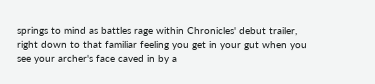springs to mind as battles rage within Chronicles' debut trailer, right down to that familiar feeling you get in your gut when you see your archer's face caved in by a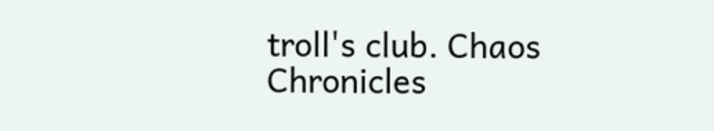troll's club. Chaos Chronicles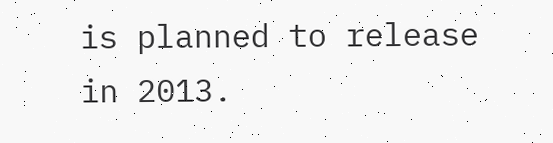is planned to release in 2013.